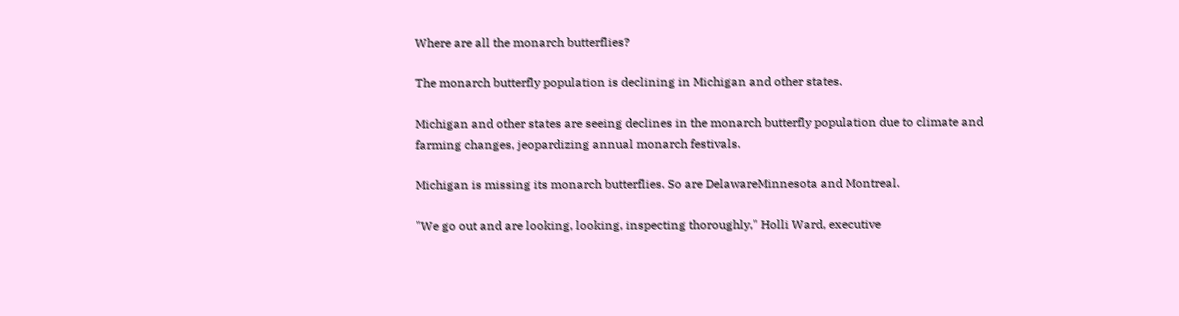Where are all the monarch butterflies?

The monarch butterfly population is declining in Michigan and other states.

Michigan and other states are seeing declines in the monarch butterfly population due to climate and farming changes, jeopardizing annual monarch festivals.

Michigan is missing its monarch butterflies. So are DelawareMinnesota and Montreal.

"We go out and are looking, looking, inspecting thoroughly," Holli Ward, executive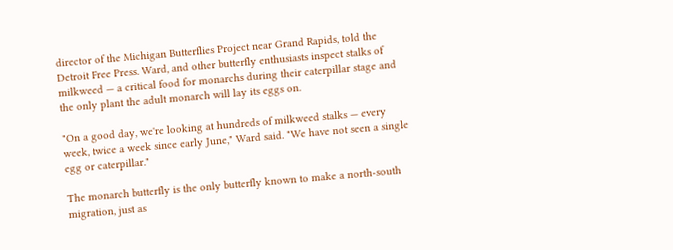director of the Michigan Butterflies Project near Grand Rapids, told the Detroit Free Press. Ward, and other butterfly enthusiasts inspect stalks of milkweed — a critical food for monarchs during their caterpillar stage and the only plant the adult monarch will lay its eggs on.

"On a good day, we're looking at hundreds of milkweed stalks — every week, twice a week since early June," Ward said. "We have not seen a single egg or caterpillar."

The monarch butterfly is the only butterfly known to make a north-south migration, just as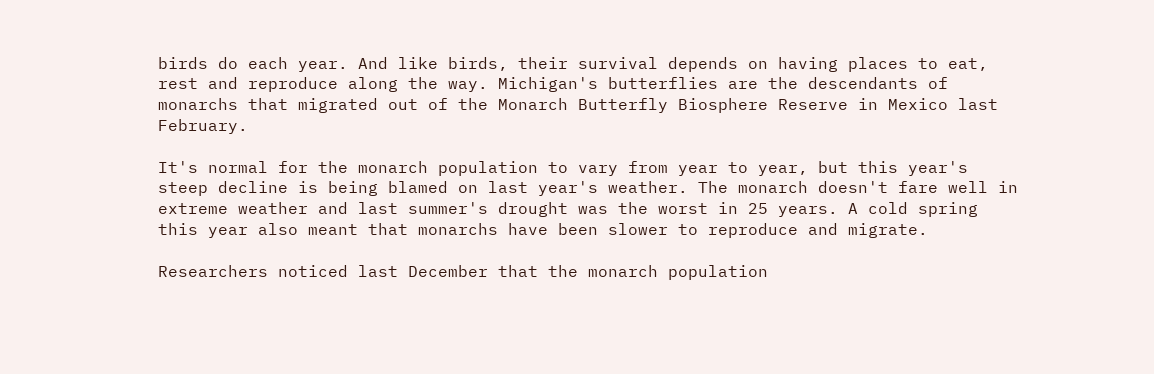birds do each year. And like birds, their survival depends on having places to eat, rest and reproduce along the way. Michigan's butterflies are the descendants of monarchs that migrated out of the Monarch Butterfly Biosphere Reserve in Mexico last February.

It's normal for the monarch population to vary from year to year, but this year's steep decline is being blamed on last year's weather. The monarch doesn't fare well in extreme weather and last summer's drought was the worst in 25 years. A cold spring this year also meant that monarchs have been slower to reproduce and migrate.

Researchers noticed last December that the monarch population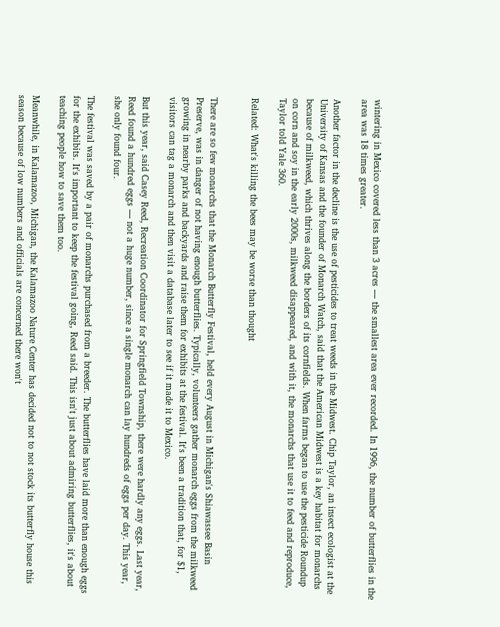wintering in Mexico covered less than 3 acres — the smallest area ever recorded. In 1996, the number of butterflies in the area was 18 times greater.

Another factor in the decline is the use of pesticides to treat weeds in the Midwest. Chip Taylor, an insect ecologist at the University of Kansas and the founder of Monarch Watch, said that the American Midwest is a key habitat for monarchs because of milkweed, which thrives along the borders of its cornfields. When farms began to use the pesticide Roundup on corn and soy in the early 2000s, milkweed disappeared, and with it, the monarchs that use it to feed and reproduce, Taylor told Yale 360.

Related: What's killing the bees may be worse than thought


There are so few monarchs that the Monarch Butterfly Festival, held every August in Michigan's Shiawassee Basin Preserve, was in danger of not having enough butterflies. Typically, volunteers gather monarch eggs from the milkweed growing in nearby parks and backyards and raise them for exhibits at the festival. It's been a tradition that, for $1, visitors can tag a monarch and then visit a database later to see if it made it to Mexico.

But this year, said Casey Reed, Recreation Coordinator for Springfield Township, there were hardly any eggs. Last year, Reed found a hundred eggs — not a huge number, since a single monarch can lay hundreds of eggs per day. This year, she only found four.

The festival was saved by a pair of monarchs purchased from a breeder. The butterflies have laid more than enough eggs for the exhibits. It's important to keep the festival going, Reed said. This isn't just about admiring butterflies, it's about teaching people how to save them too.

Meanwhile, in Kalamazoo, Michigan, the Kalamazoo Nature Center has decided not to not stock its butterfly house this season because of low numbers and officials are concerned there won't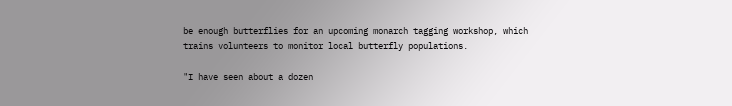be enough butterflies for an upcoming monarch tagging workshop, which trains volunteers to monitor local butterfly populations.

"I have seen about a dozen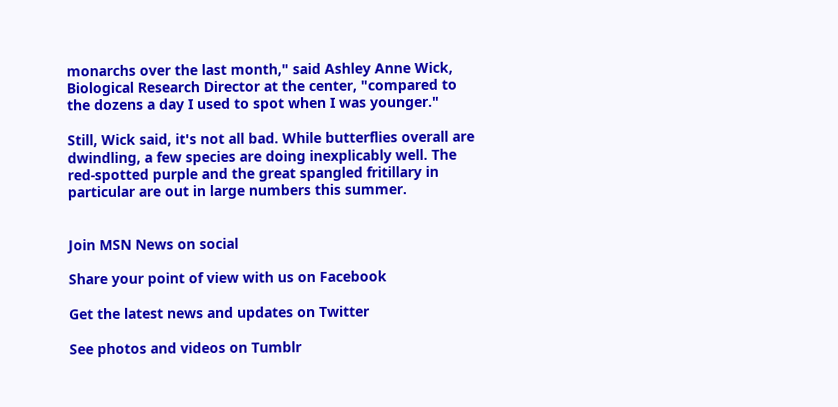monarchs over the last month," said Ashley Anne Wick, Biological Research Director at the center, "compared to the dozens a day I used to spot when I was younger."

Still, Wick said, it's not all bad. While butterflies overall are dwindling, a few species are doing inexplicably well. The red-spotted purple and the great spangled fritillary in particular are out in large numbers this summer.


Join MSN News on social

Share your point of view with us on Facebook

Get the latest news and updates on Twitter

See photos and videos on Tumblr